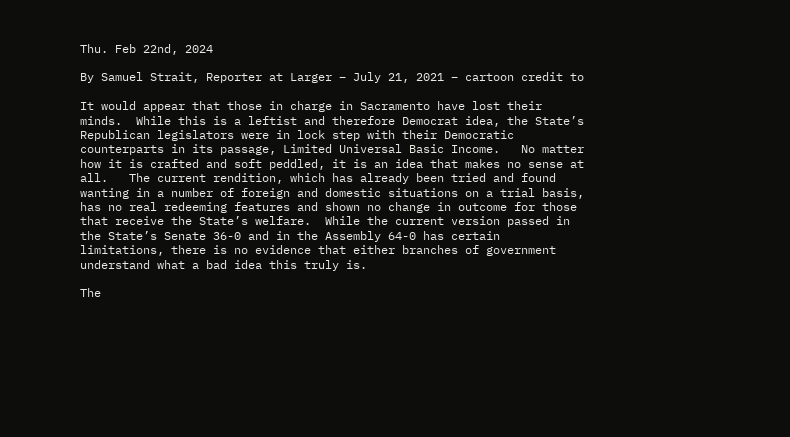Thu. Feb 22nd, 2024

By Samuel Strait, Reporter at Larger – July 21, 2021 – cartoon credit to

It would appear that those in charge in Sacramento have lost their
minds.  While this is a leftist and therefore Democrat idea, the State’s
Republican legislators were in lock step with their Democratic
counterparts in its passage, Limited Universal Basic Income.   No matter
how it is crafted and soft peddled, it is an idea that makes no sense at
all.   The current rendition, which has already been tried and found
wanting in a number of foreign and domestic situations on a trial basis,
has no real redeeming features and shown no change in outcome for those
that receive the State’s welfare.  While the current version passed in
the State’s Senate 36-0 and in the Assembly 64-0 has certain
limitations, there is no evidence that either branches of government
understand what a bad idea this truly is.

The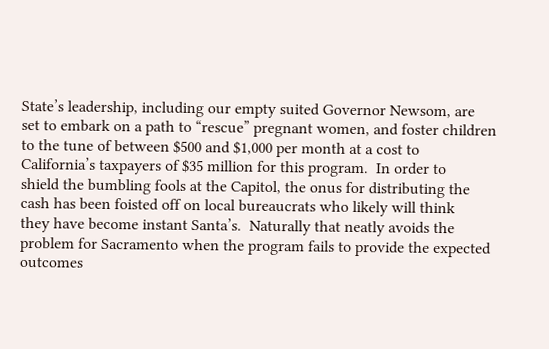State’s leadership, including our empty suited Governor Newsom, are
set to embark on a path to “rescue” pregnant women, and foster children
to the tune of between $500 and $1,000 per month at a cost to
California’s taxpayers of $35 million for this program.  In order to
shield the bumbling fools at the Capitol, the onus for distributing the
cash has been foisted off on local bureaucrats who likely will think
they have become instant Santa’s.  Naturally that neatly avoids the
problem for Sacramento when the program fails to provide the expected
outcomes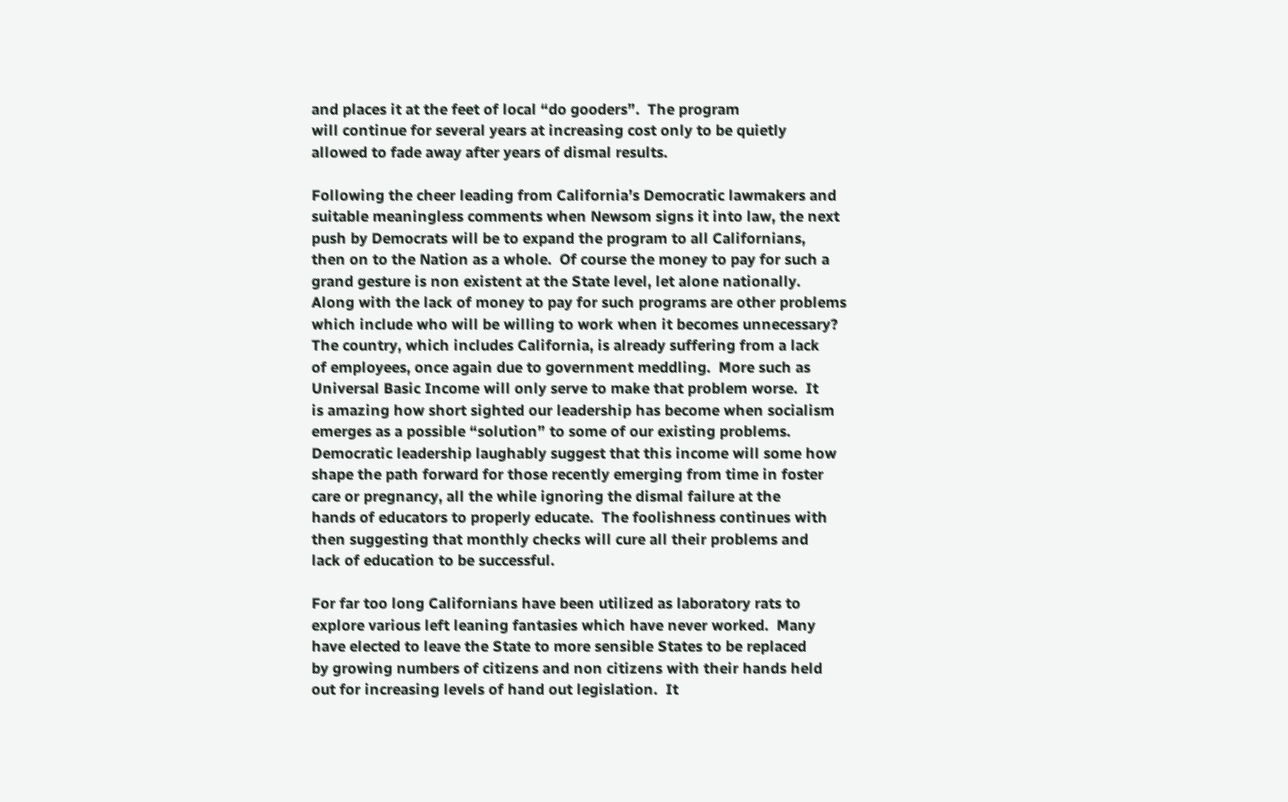and places it at the feet of local “do gooders”.  The program
will continue for several years at increasing cost only to be quietly
allowed to fade away after years of dismal results.

Following the cheer leading from California’s Democratic lawmakers and
suitable meaningless comments when Newsom signs it into law, the next
push by Democrats will be to expand the program to all Californians,
then on to the Nation as a whole.  Of course the money to pay for such a
grand gesture is non existent at the State level, let alone nationally.
Along with the lack of money to pay for such programs are other problems
which include who will be willing to work when it becomes unnecessary?
The country, which includes California, is already suffering from a lack
of employees, once again due to government meddling.  More such as
Universal Basic Income will only serve to make that problem worse.  It
is amazing how short sighted our leadership has become when socialism
emerges as a possible “solution” to some of our existing problems.
Democratic leadership laughably suggest that this income will some how
shape the path forward for those recently emerging from time in foster
care or pregnancy, all the while ignoring the dismal failure at the
hands of educators to properly educate.  The foolishness continues with
then suggesting that monthly checks will cure all their problems and
lack of education to be successful.

For far too long Californians have been utilized as laboratory rats to
explore various left leaning fantasies which have never worked.  Many
have elected to leave the State to more sensible States to be replaced
by growing numbers of citizens and non citizens with their hands held
out for increasing levels of hand out legislation.  It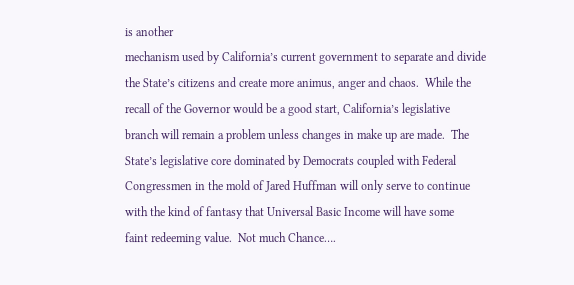is another
mechanism used by California’s current government to separate and divide
the State’s citizens and create more animus, anger and chaos.  While the
recall of the Governor would be a good start, California’s legislative
branch will remain a problem unless changes in make up are made.  The
State’s legislative core dominated by Democrats coupled with Federal
Congressmen in the mold of Jared Huffman will only serve to continue
with the kind of fantasy that Universal Basic Income will have some
faint redeeming value.  Not much Chance….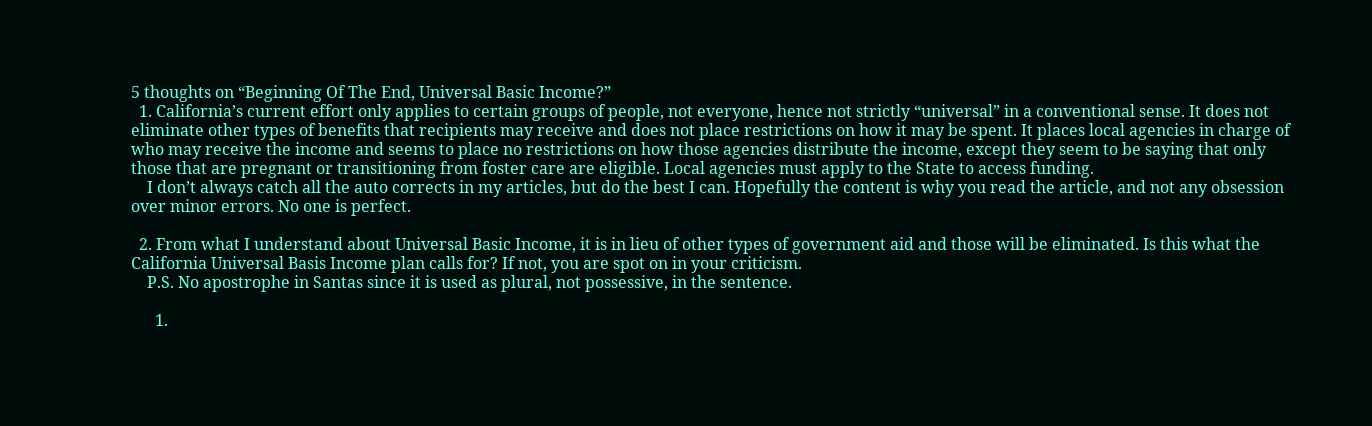5 thoughts on “Beginning Of The End, Universal Basic Income?”
  1. California’s current effort only applies to certain groups of people, not everyone, hence not strictly “universal” in a conventional sense. It does not eliminate other types of benefits that recipients may receive and does not place restrictions on how it may be spent. It places local agencies in charge of who may receive the income and seems to place no restrictions on how those agencies distribute the income, except they seem to be saying that only those that are pregnant or transitioning from foster care are eligible. Local agencies must apply to the State to access funding.
    I don’t always catch all the auto corrects in my articles, but do the best I can. Hopefully the content is why you read the article, and not any obsession over minor errors. No one is perfect.

  2. From what I understand about Universal Basic Income, it is in lieu of other types of government aid and those will be eliminated. Is this what the California Universal Basis Income plan calls for? If not, you are spot on in your criticism.
    P.S. No apostrophe in Santas since it is used as plural, not possessive, in the sentence.

      1.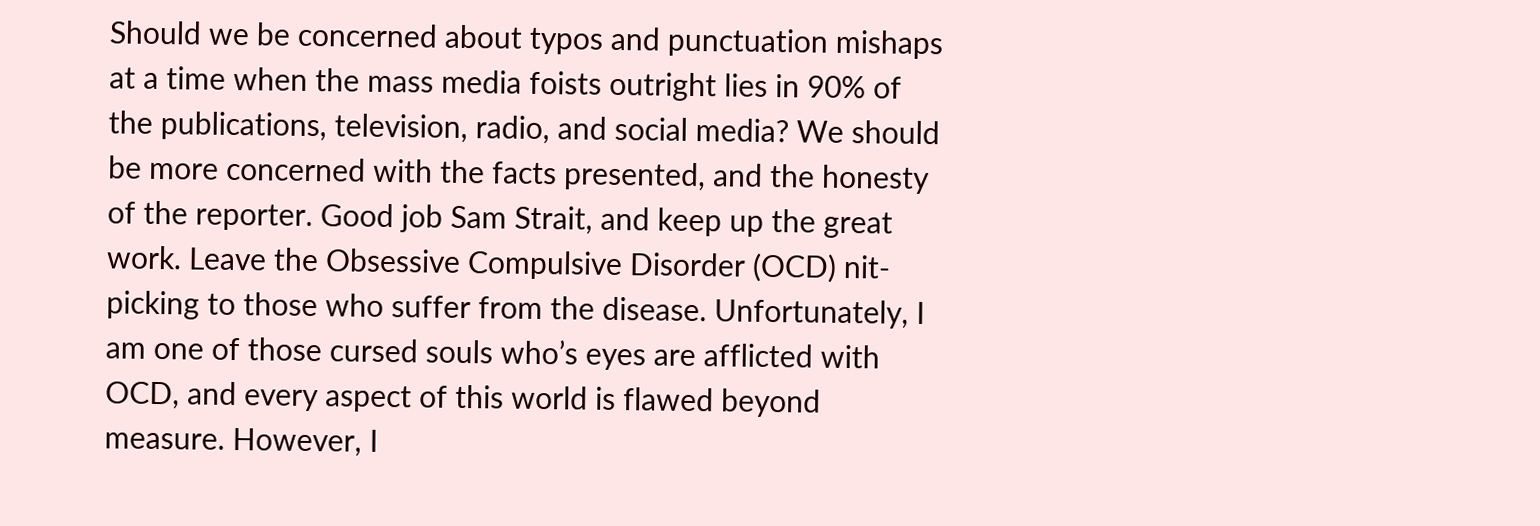Should we be concerned about typos and punctuation mishaps at a time when the mass media foists outright lies in 90% of the publications, television, radio, and social media? We should be more concerned with the facts presented, and the honesty of the reporter. Good job Sam Strait, and keep up the great work. Leave the Obsessive Compulsive Disorder (OCD) nit-picking to those who suffer from the disease. Unfortunately, I am one of those cursed souls who’s eyes are afflicted with OCD, and every aspect of this world is flawed beyond measure. However, I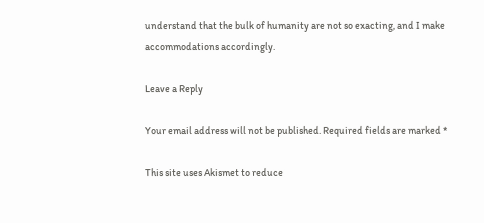understand that the bulk of humanity are not so exacting, and I make accommodations accordingly.

Leave a Reply

Your email address will not be published. Required fields are marked *

This site uses Akismet to reduce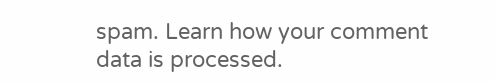spam. Learn how your comment data is processed.